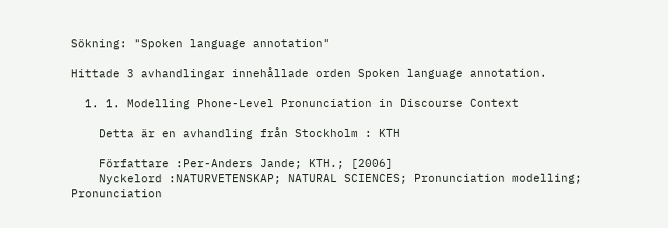Sökning: "Spoken language annotation"

Hittade 3 avhandlingar innehållade orden Spoken language annotation.

  1. 1. Modelling Phone-Level Pronunciation in Discourse Context

    Detta är en avhandling från Stockholm : KTH

    Författare :Per-Anders Jande; KTH.; [2006]
    Nyckelord :NATURVETENSKAP; NATURAL SCIENCES; Pronunciation modelling; Pronunciation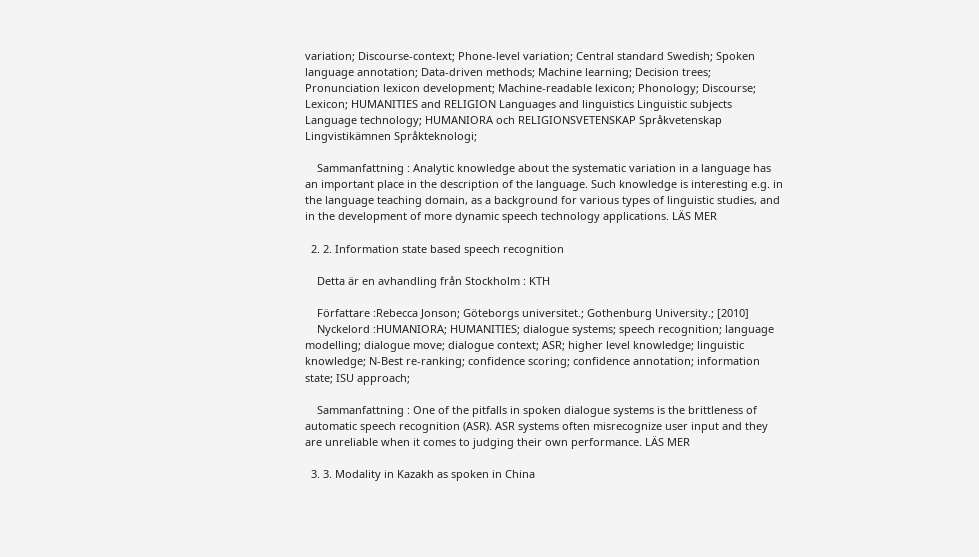variation; Discourse-context; Phone-level variation; Central standard Swedish; Spoken language annotation; Data-driven methods; Machine learning; Decision trees; Pronunciation lexicon development; Machine-readable lexicon; Phonology; Discourse; Lexicon; HUMANITIES and RELIGION Languages and linguistics Linguistic subjects Language technology; HUMANIORA och RELIGIONSVETENSKAP Språkvetenskap Lingvistikämnen Språkteknologi;

    Sammanfattning : Analytic knowledge about the systematic variation in a language has an important place in the description of the language. Such knowledge is interesting e.g. in the language teaching domain, as a background for various types of linguistic studies, and in the development of more dynamic speech technology applications. LÄS MER

  2. 2. Information state based speech recognition

    Detta är en avhandling från Stockholm : KTH

    Författare :Rebecca Jonson; Göteborgs universitet.; Gothenburg University.; [2010]
    Nyckelord :HUMANIORA; HUMANITIES; dialogue systems; speech recognition; language modelling; dialogue move; dialogue context; ASR; higher level knowledge; linguistic knowledge; N-Best re-ranking; confidence scoring; confidence annotation; information state; ISU approach;

    Sammanfattning : One of the pitfalls in spoken dialogue systems is the brittleness of automatic speech recognition (ASR). ASR systems often misrecognize user input and they are unreliable when it comes to judging their own performance. LÄS MER

  3. 3. Modality in Kazakh as spoken in China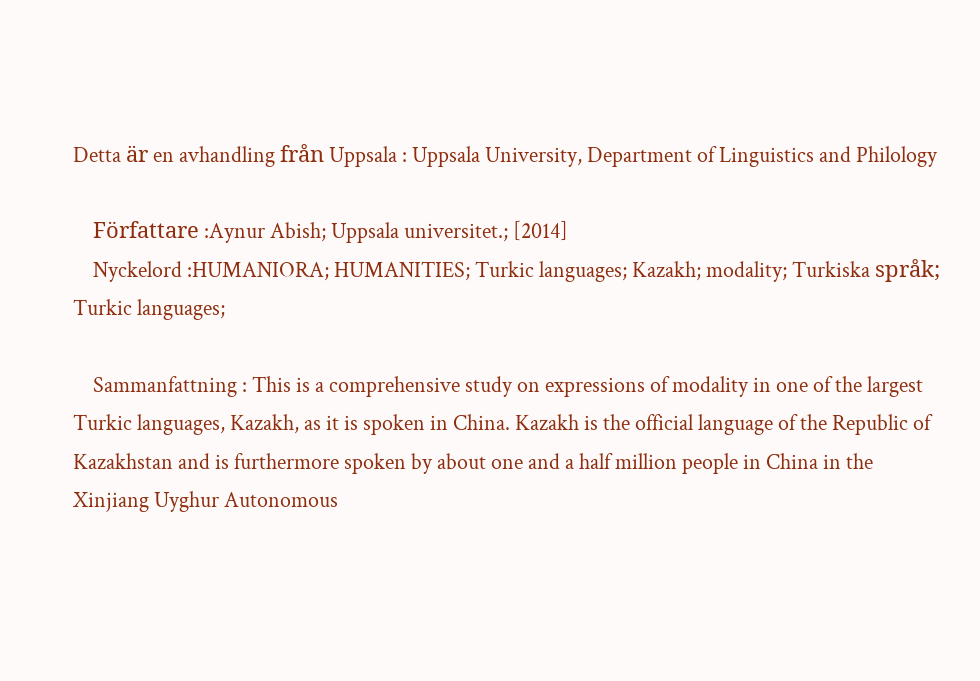Detta är en avhandling från Uppsala : Uppsala University, Department of Linguistics and Philology

    Författare :Aynur Abish; Uppsala universitet.; [2014]
    Nyckelord :HUMANIORA; HUMANITIES; Turkic languages; Kazakh; modality; Turkiska språk; Turkic languages;

    Sammanfattning : This is a comprehensive study on expressions of modality in one of the largest Turkic languages, Kazakh, as it is spoken in China. Kazakh is the official language of the Republic of Kazakhstan and is furthermore spoken by about one and a half million people in China in the Xinjiang Uyghur Autonomous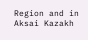Region and in Aksai Kazakh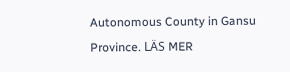Autonomous County in Gansu Province. LÄS MER